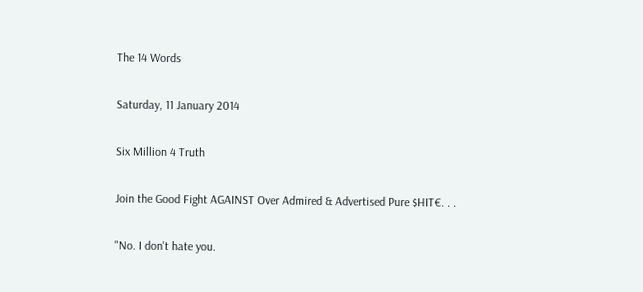The 14 Words

Saturday, 11 January 2014

Six Million 4 Truth

Join the Good Fight AGAINST Over Admired & Advertised Pure $HIT€. . .

"No. I don't hate you.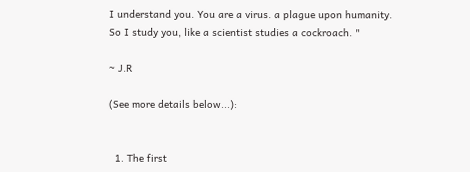I understand you. You are a virus. a plague upon humanity.
So I study you, like a scientist studies a cockroach. "

~ J.R

(See more details below...):


  1. The first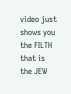video just shows you the FILTH that is the JEW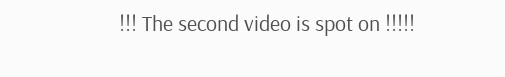!!! The second video is spot on !!!!!